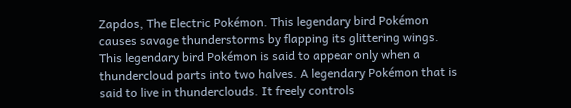Zapdos, The Electric Pokémon. This legendary bird Pokémon causes savage thunderstorms by flapping its glittering wings. This legendary bird Pokémon is said to appear only when a thundercloud parts into two halves. A legendary Pokémon that is said to live in thunderclouds. It freely controls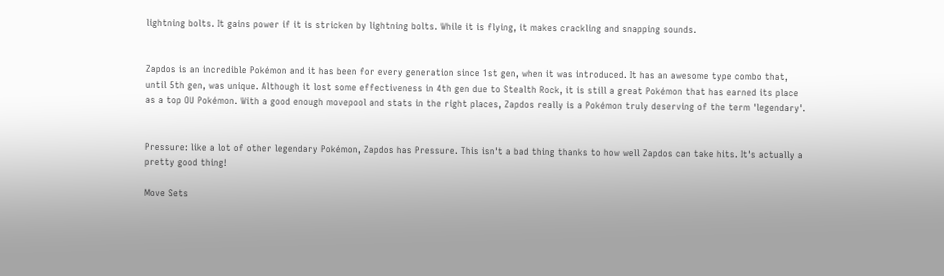lightning bolts. It gains power if it is stricken by lightning bolts. While it is flying, it makes crackling and snapping sounds.


Zapdos is an incredible Pokémon and it has been for every generation since 1st gen, when it was introduced. It has an awesome type combo that, until 5th gen, was unique. Although it lost some effectiveness in 4th gen due to Stealth Rock, it is still a great Pokémon that has earned its place as a top OU Pokémon. With a good enough movepool and stats in the right places, Zapdos really is a Pokémon truly deserving of the term 'legendary'.


Pressure: like a lot of other legendary Pokémon, Zapdos has Pressure. This isn't a bad thing thanks to how well Zapdos can take hits. It's actually a pretty good thing!

Move Sets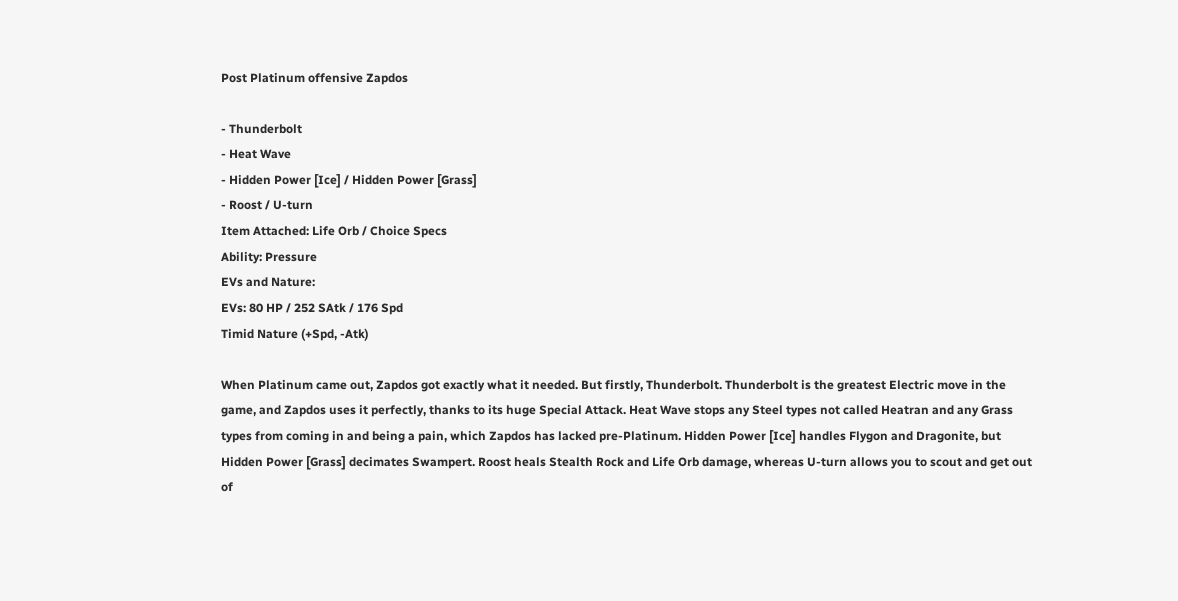Post Platinum offensive Zapdos

- Thunderbolt
- Heat Wave
- Hidden Power [Ice] / Hidden Power [Grass]
- Roost / U-turn
Item Attached: Life Orb / Choice Specs
Ability: Pressure
EVs and Nature:
EVs: 80 HP / 252 SAtk / 176 Spd
Timid Nature (+Spd, -Atk)

When Platinum came out, Zapdos got exactly what it needed. But firstly, Thunderbolt. Thunderbolt is the greatest Electric move in the game, and Zapdos uses it perfectly, thanks to its huge Special Attack. Heat Wave stops any Steel types not called Heatran and any Grass types from coming in and being a pain, which Zapdos has lacked pre-Platinum. Hidden Power [Ice] handles Flygon and Dragonite, but Hidden Power [Grass] decimates Swampert. Roost heals Stealth Rock and Life Orb damage, whereas U-turn allows you to scout and get out of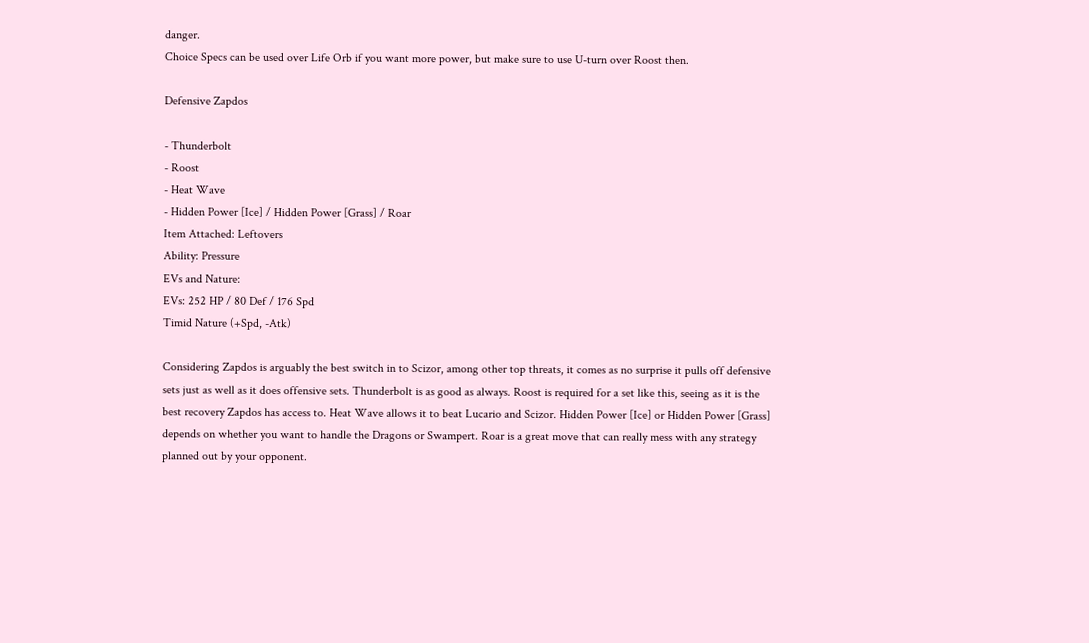danger.
Choice Specs can be used over Life Orb if you want more power, but make sure to use U-turn over Roost then.

Defensive Zapdos

- Thunderbolt
- Roost
- Heat Wave
- Hidden Power [Ice] / Hidden Power [Grass] / Roar
Item Attached: Leftovers
Ability: Pressure
EVs and Nature:
EVs: 252 HP / 80 Def / 176 Spd
Timid Nature (+Spd, -Atk)

Considering Zapdos is arguably the best switch in to Scizor, among other top threats, it comes as no surprise it pulls off defensive sets just as well as it does offensive sets. Thunderbolt is as good as always. Roost is required for a set like this, seeing as it is the best recovery Zapdos has access to. Heat Wave allows it to beat Lucario and Scizor. Hidden Power [Ice] or Hidden Power [Grass] depends on whether you want to handle the Dragons or Swampert. Roar is a great move that can really mess with any strategy planned out by your opponent.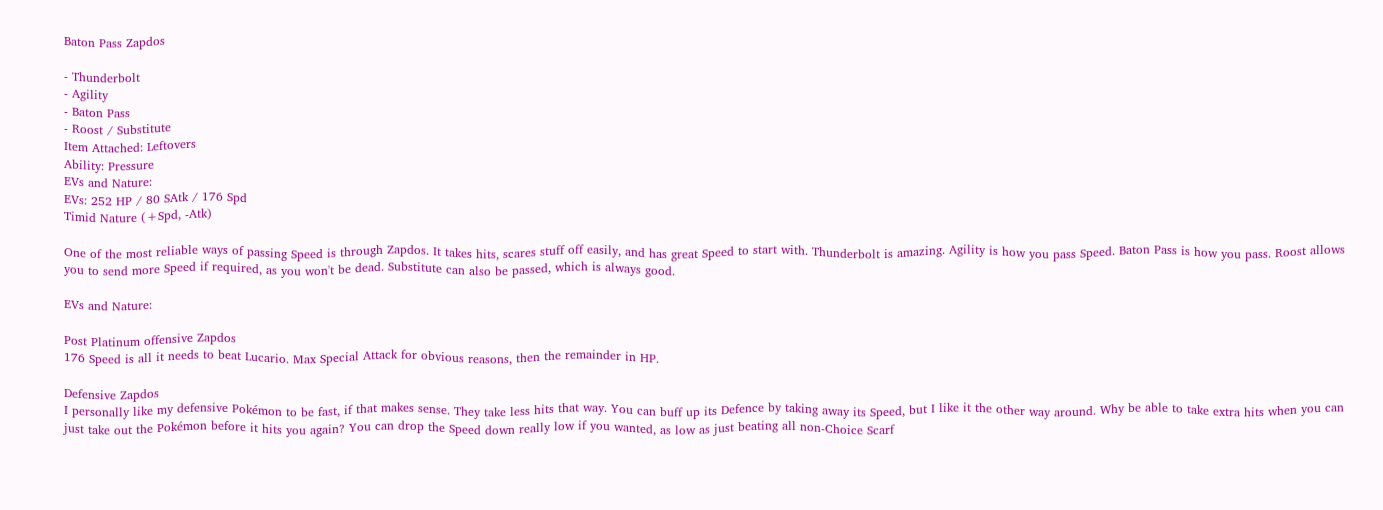Baton Pass Zapdos

- Thunderbolt
- Agility
- Baton Pass
- Roost / Substitute
Item Attached: Leftovers
Ability: Pressure
EVs and Nature:
EVs: 252 HP / 80 SAtk / 176 Spd
Timid Nature (+Spd, -Atk)

One of the most reliable ways of passing Speed is through Zapdos. It takes hits, scares stuff off easily, and has great Speed to start with. Thunderbolt is amazing. Agility is how you pass Speed. Baton Pass is how you pass. Roost allows you to send more Speed if required, as you won't be dead. Substitute can also be passed, which is always good.

EVs and Nature:

Post Platinum offensive Zapdos
176 Speed is all it needs to beat Lucario. Max Special Attack for obvious reasons, then the remainder in HP.

Defensive Zapdos
I personally like my defensive Pokémon to be fast, if that makes sense. They take less hits that way. You can buff up its Defence by taking away its Speed, but I like it the other way around. Why be able to take extra hits when you can just take out the Pokémon before it hits you again? You can drop the Speed down really low if you wanted, as low as just beating all non-Choice Scarf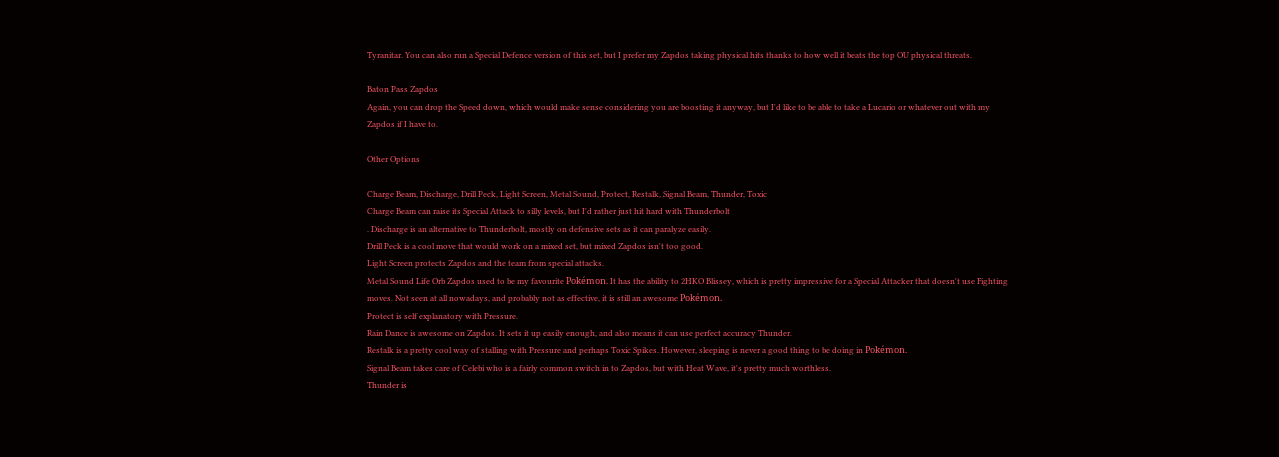Tyranitar. You can also run a Special Defence version of this set, but I prefer my Zapdos taking physical hits thanks to how well it beats the top OU physical threats.

Baton Pass Zapdos
Again, you can drop the Speed down, which would make sense considering you are boosting it anyway, but I'd like to be able to take a Lucario or whatever out with my Zapdos if I have to.

Other Options

Charge Beam, Discharge, Drill Peck, Light Screen, Metal Sound, Protect, Restalk, Signal Beam, Thunder, Toxic
Charge Beam can raise its Special Attack to silly levels, but I'd rather just hit hard with Thunderbolt
. Discharge is an alternative to Thunderbolt, mostly on defensive sets as it can paralyze easily.
Drill Peck is a cool move that would work on a mixed set, but mixed Zapdos isn't too good.
Light Screen protects Zapdos and the team from special attacks.
Metal Sound Life Orb Zapdos used to be my favourite Pokémon. It has the ability to 2HKO Blissey, which is pretty impressive for a Special Attacker that doesn't use Fighting moves. Not seen at all nowadays, and probably not as effective, it is still an awesome Pokémon.
Protect is self explanatory with Pressure.
Rain Dance is awesome on Zapdos. It sets it up easily enough, and also means it can use perfect accuracy Thunder.
Restalk is a pretty cool way of stalling with Pressure and perhaps Toxic Spikes. However, sleeping is never a good thing to be doing in Pokémon.
Signal Beam takes care of Celebi who is a fairly common switch in to Zapdos, but with Heat Wave, it's pretty much worthless.
Thunder is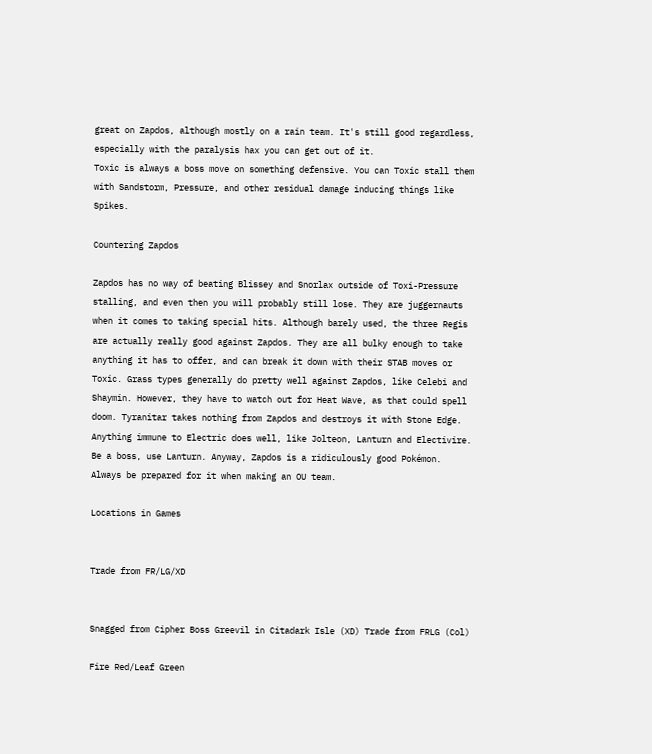great on Zapdos, although mostly on a rain team. It's still good regardless, especially with the paralysis hax you can get out of it.
Toxic is always a boss move on something defensive. You can Toxic stall them with Sandstorm, Pressure, and other residual damage inducing things like Spikes.

Countering Zapdos

Zapdos has no way of beating Blissey and Snorlax outside of Toxi-Pressure stalling, and even then you will probably still lose. They are juggernauts when it comes to taking special hits. Although barely used, the three Regis are actually really good against Zapdos. They are all bulky enough to take anything it has to offer, and can break it down with their STAB moves or Toxic. Grass types generally do pretty well against Zapdos, like Celebi and Shaymin. However, they have to watch out for Heat Wave, as that could spell doom. Tyranitar takes nothing from Zapdos and destroys it with Stone Edge. Anything immune to Electric does well, like Jolteon, Lanturn and Electivire. Be a boss, use Lanturn. Anyway, Zapdos is a ridiculously good Pokémon. Always be prepared for it when making an OU team.

Locations in Games


Trade from FR/LG/XD


Snagged from Cipher Boss Greevil in Citadark Isle (XD) Trade from FRLG (Col)

Fire Red/Leaf Green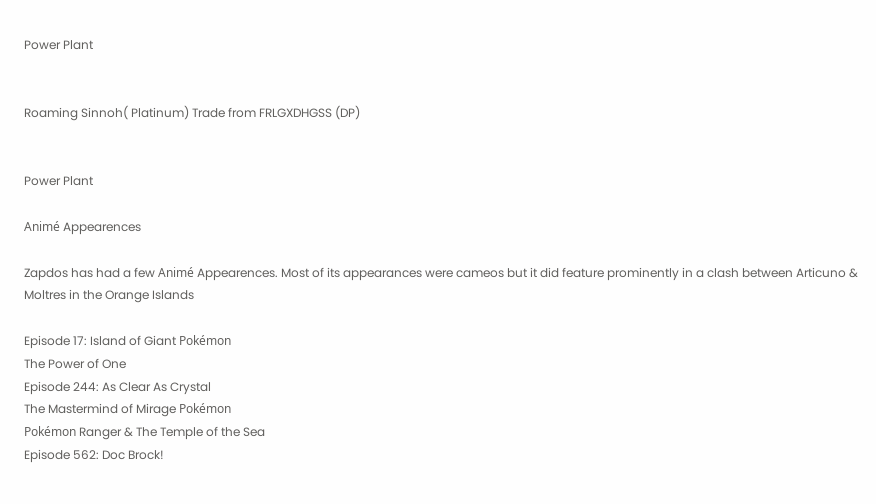Power Plant


Roaming Sinnoh( Platinum) Trade from FRLGXDHGSS (DP)


Power Plant

Animé Appearences

Zapdos has had a few Animé Appearences. Most of its appearances were cameos but it did feature prominently in a clash between Articuno & Moltres in the Orange Islands

Episode 17: Island of Giant Pokémon
The Power of One
Episode 244: As Clear As Crystal
The Mastermind of Mirage Pokémon
Pokémon Ranger & The Temple of the Sea
Episode 562: Doc Brock!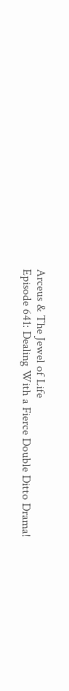Arceus & The Jewel of Life
Episode 641: Dealing With a Fierce Double Ditto Drama!